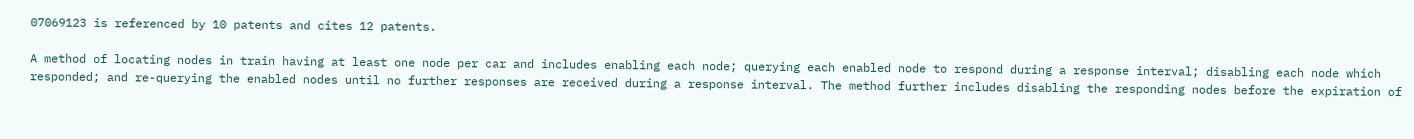07069123 is referenced by 10 patents and cites 12 patents.

A method of locating nodes in train having at least one node per car and includes enabling each node; querying each enabled node to respond during a response interval; disabling each node which responded; and re-querying the enabled nodes until no further responses are received during a response interval. The method further includes disabling the responding nodes before the expiration of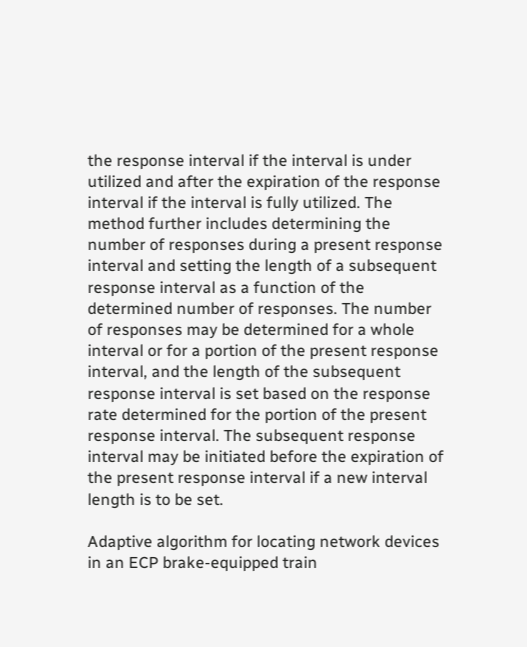the response interval if the interval is under utilized and after the expiration of the response interval if the interval is fully utilized. The method further includes determining the number of responses during a present response interval and setting the length of a subsequent response interval as a function of the determined number of responses. The number of responses may be determined for a whole interval or for a portion of the present response interval, and the length of the subsequent response interval is set based on the response rate determined for the portion of the present response interval. The subsequent response interval may be initiated before the expiration of the present response interval if a new interval length is to be set.

Adaptive algorithm for locating network devices in an ECP brake-equipped train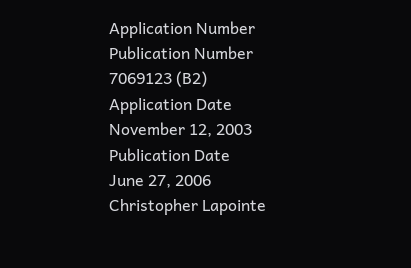Application Number
Publication Number
7069123 (B2)
Application Date
November 12, 2003
Publication Date
June 27, 2006
Christopher Lapointe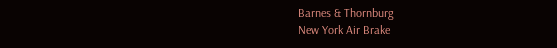Barnes & Thornburg
New York Air Brake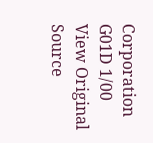Corporation
G01D 1/00
View Original Source